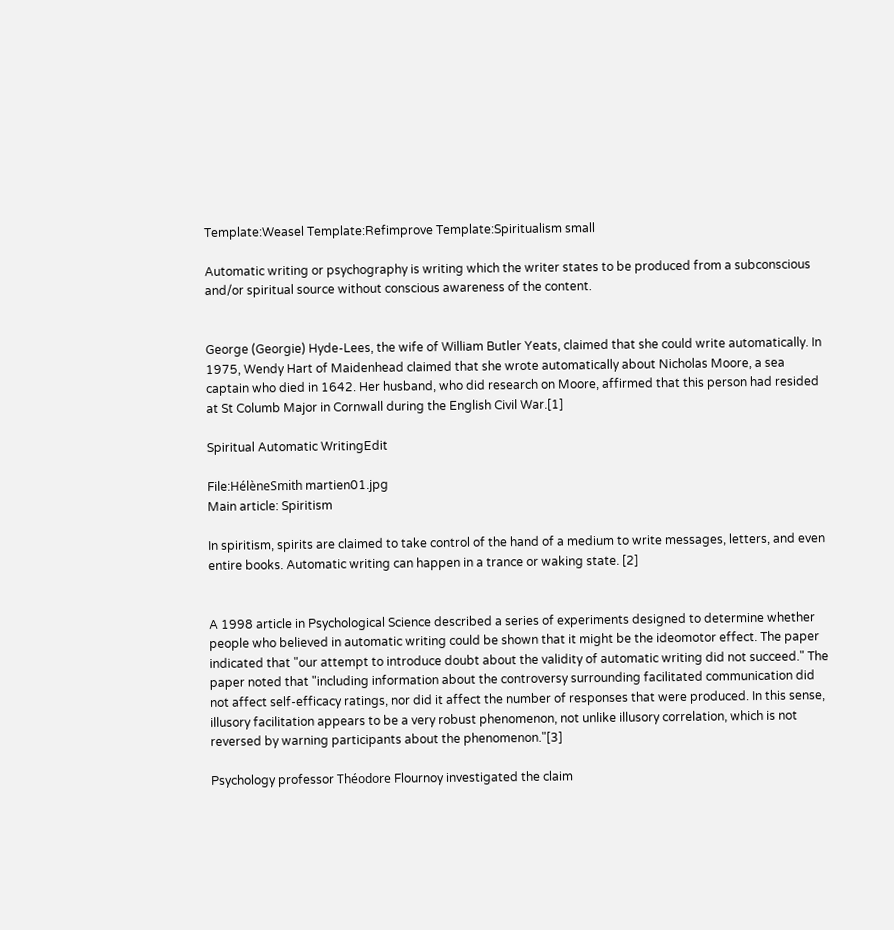Template:Weasel Template:Refimprove Template:Spiritualism small

Automatic writing or psychography is writing which the writer states to be produced from a subconscious and/or spiritual source without conscious awareness of the content.


George (Georgie) Hyde-Lees, the wife of William Butler Yeats, claimed that she could write automatically. In 1975, Wendy Hart of Maidenhead claimed that she wrote automatically about Nicholas Moore, a sea captain who died in 1642. Her husband, who did research on Moore, affirmed that this person had resided at St Columb Major in Cornwall during the English Civil War.[1]

Spiritual Automatic WritingEdit

File:HélèneSmith martien01.jpg
Main article: Spiritism

In spiritism, spirits are claimed to take control of the hand of a medium to write messages, letters, and even entire books. Automatic writing can happen in a trance or waking state. [2]


A 1998 article in Psychological Science described a series of experiments designed to determine whether people who believed in automatic writing could be shown that it might be the ideomotor effect. The paper indicated that "our attempt to introduce doubt about the validity of automatic writing did not succeed." The paper noted that "including information about the controversy surrounding facilitated communication did not affect self-efficacy ratings, nor did it affect the number of responses that were produced. In this sense, illusory facilitation appears to be a very robust phenomenon, not unlike illusory correlation, which is not reversed by warning participants about the phenomenon."[3]

Psychology professor Théodore Flournoy investigated the claim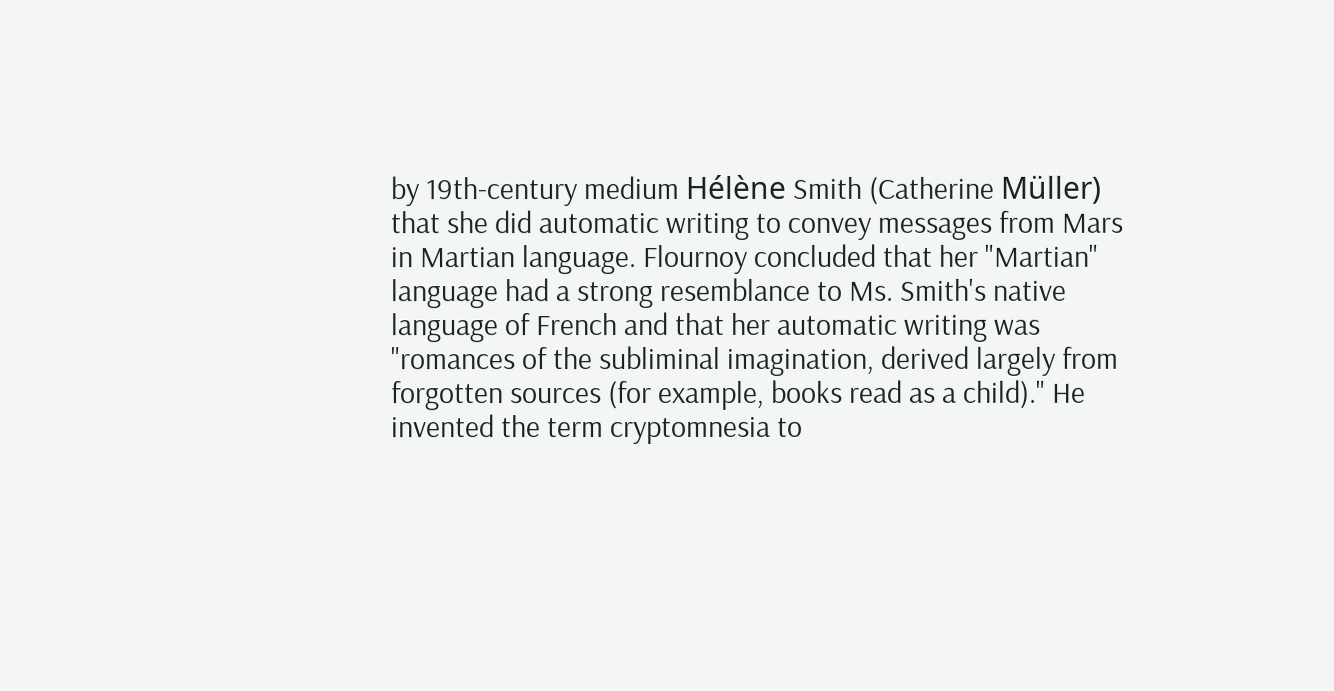by 19th-century medium Hélène Smith (Catherine Müller) that she did automatic writing to convey messages from Mars in Martian language. Flournoy concluded that her "Martian" language had a strong resemblance to Ms. Smith's native language of French and that her automatic writing was "romances of the subliminal imagination, derived largely from forgotten sources (for example, books read as a child)." He invented the term cryptomnesia to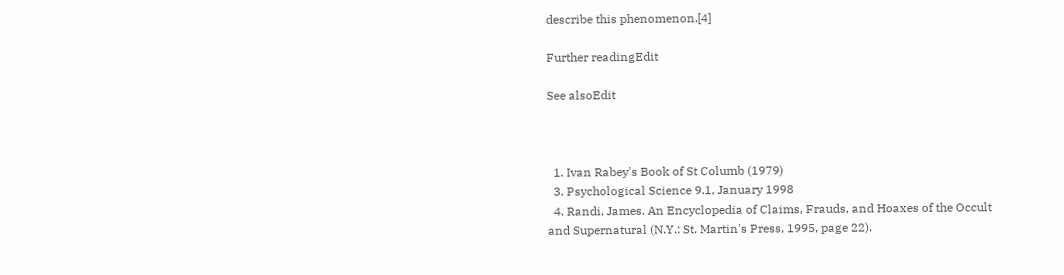describe this phenomenon.[4]

Further readingEdit

See alsoEdit



  1. Ivan Rabey's Book of St Columb (1979)
  3. Psychological Science 9.1, January 1998
  4. Randi, James. An Encyclopedia of Claims, Frauds, and Hoaxes of the Occult and Supernatural (N.Y.: St. Martin's Press, 1995, page 22).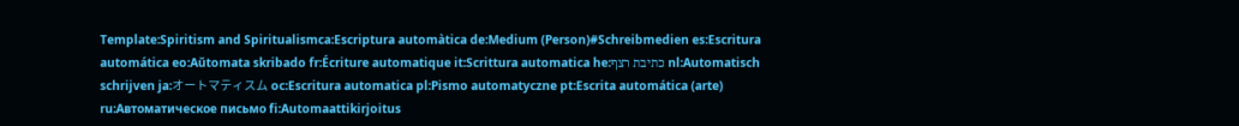Template:Spiritism and Spiritualismca:Escriptura automàtica de:Medium (Person)#Schreibmedien es:Escritura automática eo:Aŭtomata skribado fr:Écriture automatique it:Scrittura automatica he:כתיבת רצף nl:Automatisch schrijven ja:オートマティスム oc:Escritura automatica pl:Pismo automatyczne pt:Escrita automática (arte) ru:Автоматическое письмо fi:Automaattikirjoitus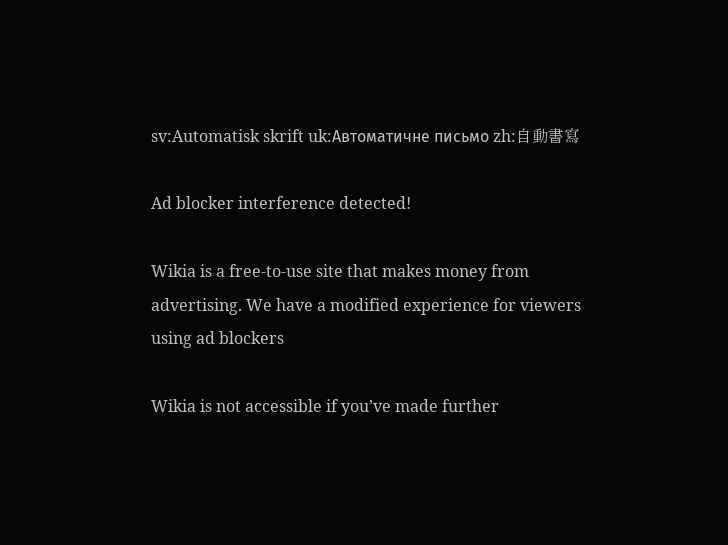sv:Automatisk skrift uk:Автоматичне письмо zh:自動書寫

Ad blocker interference detected!

Wikia is a free-to-use site that makes money from advertising. We have a modified experience for viewers using ad blockers

Wikia is not accessible if you’ve made further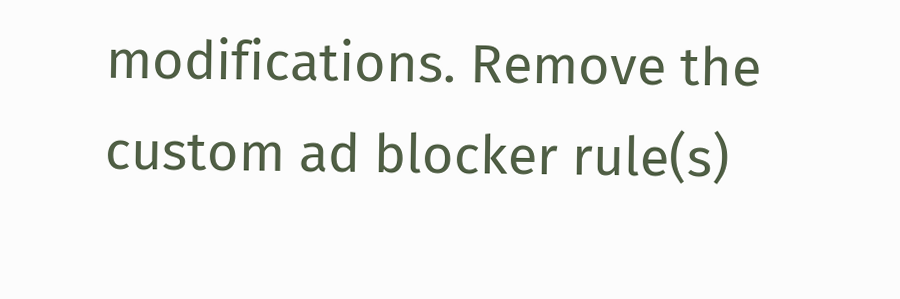modifications. Remove the custom ad blocker rule(s)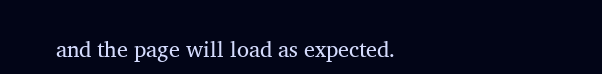and the page will load as expected.